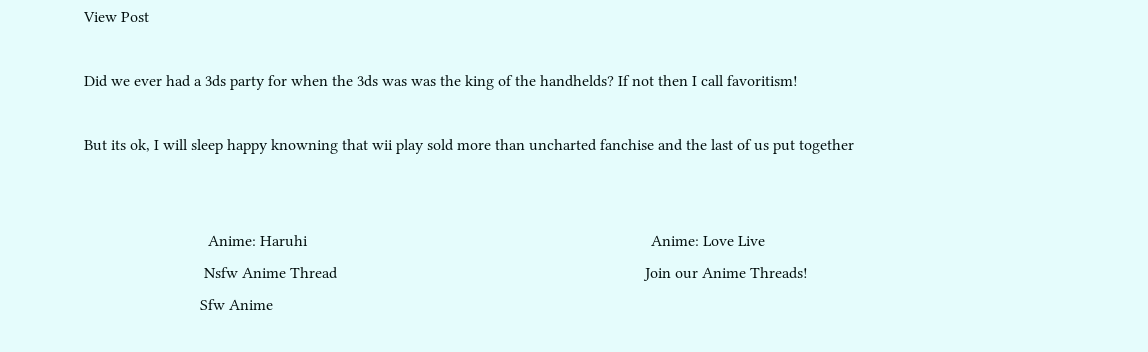View Post

Did we ever had a 3ds party for when the 3ds was was the king of the handhelds? If not then I call favoritism!

But its ok, I will sleep happy knowning that wii play sold more than uncharted fanchise and the last of us put together


                               Anime: Haruhi                                                                                      Anime: Love Live
                              Nsfw Anime Thread                                                                             Join our Anime Threads!
                             Sfw Anime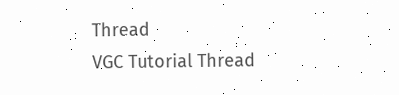Thread                                                                                VGC Tutorial Thread